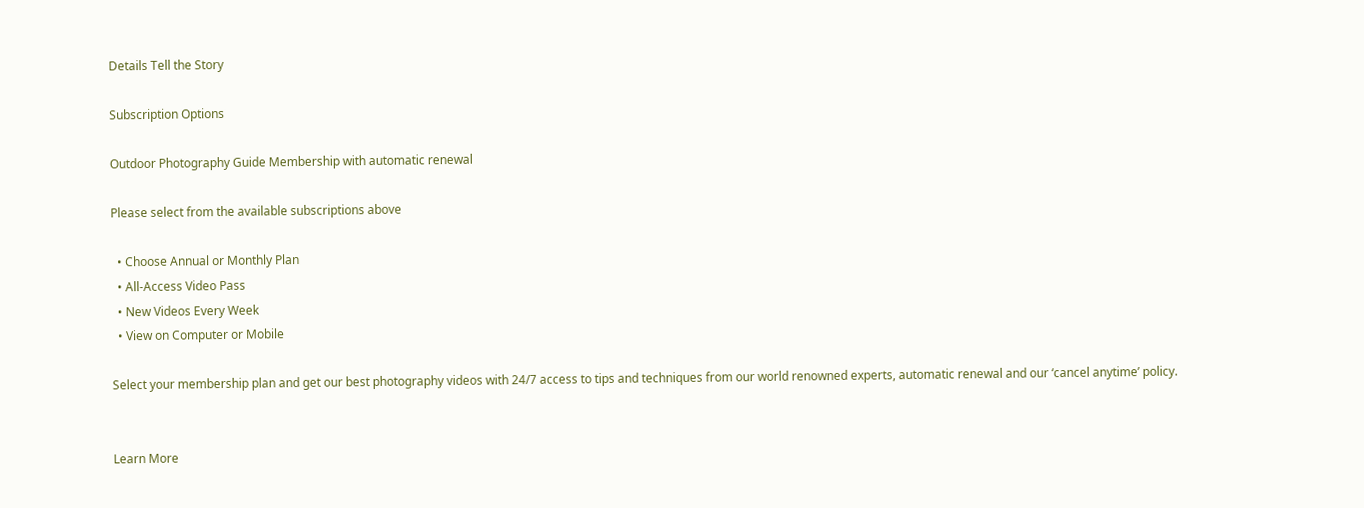Details Tell the Story

Subscription Options

Outdoor Photography Guide Membership with automatic renewal

Please select from the available subscriptions above

  • Choose Annual or Monthly Plan
  • All-Access Video Pass
  • New Videos Every Week
  • View on Computer or Mobile

Select your membership plan and get our best photography videos with 24/7 access to tips and techniques from our world renowned experts, automatic renewal and our ‘cancel anytime’ policy.


Learn More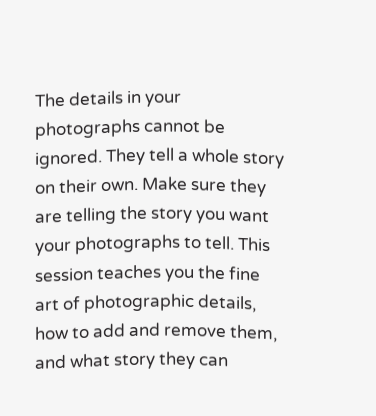The details in your photographs cannot be ignored. They tell a whole story on their own. Make sure they are telling the story you want your photographs to tell. This session teaches you the fine art of photographic details, how to add and remove them, and what story they can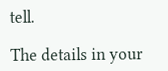tell.

The details in your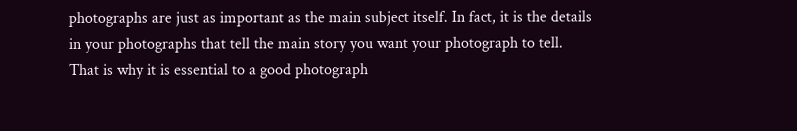photographs are just as important as the main subject itself. In fact, it is the details in your photographs that tell the main story you want your photograph to tell. That is why it is essential to a good photograph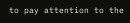to pay attention to the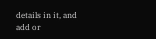details in it, and add or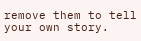remove them to tell your own story.